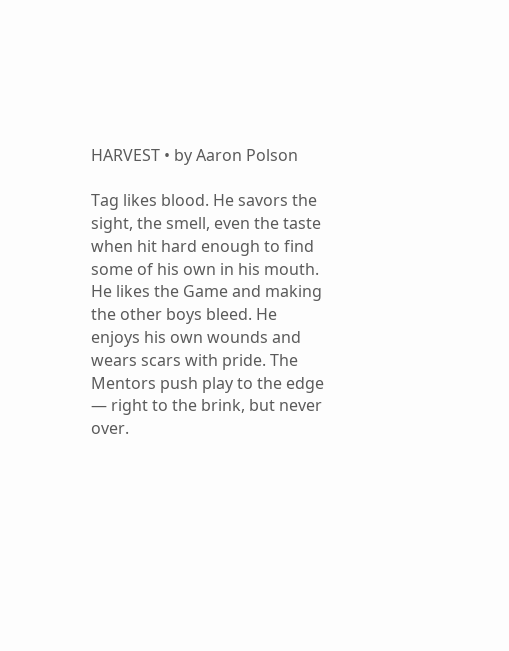HARVEST • by Aaron Polson

Tag likes blood. He savors the sight, the smell, even the taste when hit hard enough to find some of his own in his mouth. He likes the Game and making the other boys bleed. He enjoys his own wounds and wears scars with pride. The Mentors push play to the edge — right to the brink, but never over.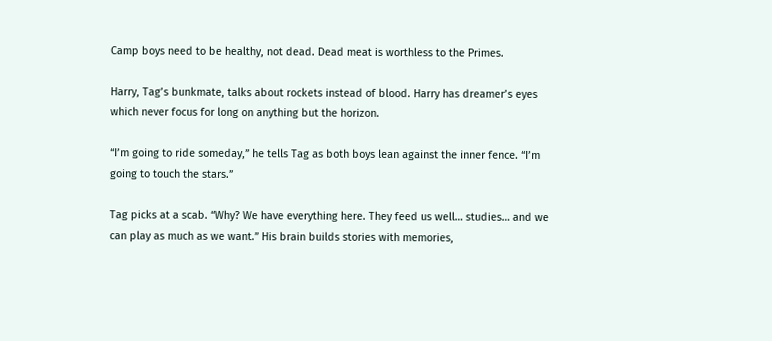Camp boys need to be healthy, not dead. Dead meat is worthless to the Primes.

Harry, Tag’s bunkmate, talks about rockets instead of blood. Harry has dreamer’s eyes which never focus for long on anything but the horizon.

“I’m going to ride someday,” he tells Tag as both boys lean against the inner fence. “I’m going to touch the stars.”

Tag picks at a scab. “Why? We have everything here. They feed us well… studies… and we can play as much as we want.” His brain builds stories with memories,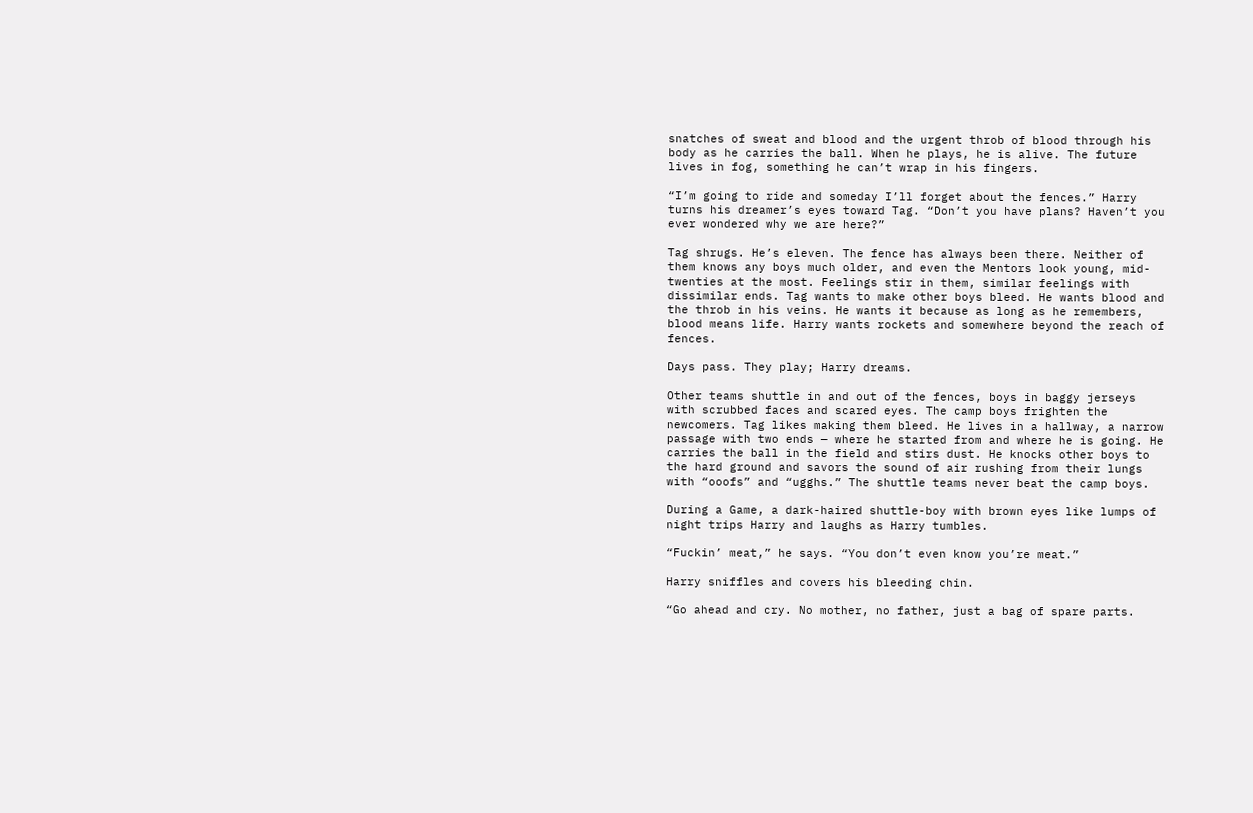snatches of sweat and blood and the urgent throb of blood through his body as he carries the ball. When he plays, he is alive. The future lives in fog, something he can’t wrap in his fingers.

“I’m going to ride and someday I’ll forget about the fences.” Harry turns his dreamer’s eyes toward Tag. “Don’t you have plans? Haven’t you ever wondered why we are here?”

Tag shrugs. He’s eleven. The fence has always been there. Neither of them knows any boys much older, and even the Mentors look young, mid-twenties at the most. Feelings stir in them, similar feelings with dissimilar ends. Tag wants to make other boys bleed. He wants blood and the throb in his veins. He wants it because as long as he remembers, blood means life. Harry wants rockets and somewhere beyond the reach of fences.

Days pass. They play; Harry dreams.

Other teams shuttle in and out of the fences, boys in baggy jerseys with scrubbed faces and scared eyes. The camp boys frighten the newcomers. Tag likes making them bleed. He lives in a hallway, a narrow passage with two ends — where he started from and where he is going. He carries the ball in the field and stirs dust. He knocks other boys to the hard ground and savors the sound of air rushing from their lungs with “ooofs” and “ugghs.” The shuttle teams never beat the camp boys.

During a Game, a dark-haired shuttle-boy with brown eyes like lumps of night trips Harry and laughs as Harry tumbles.

“Fuckin’ meat,” he says. “You don’t even know you’re meat.”

Harry sniffles and covers his bleeding chin.

“Go ahead and cry. No mother, no father, just a bag of spare parts.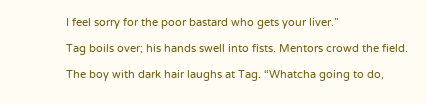I feel sorry for the poor bastard who gets your liver.”

Tag boils over; his hands swell into fists. Mentors crowd the field.

The boy with dark hair laughs at Tag. “Whatcha going to do,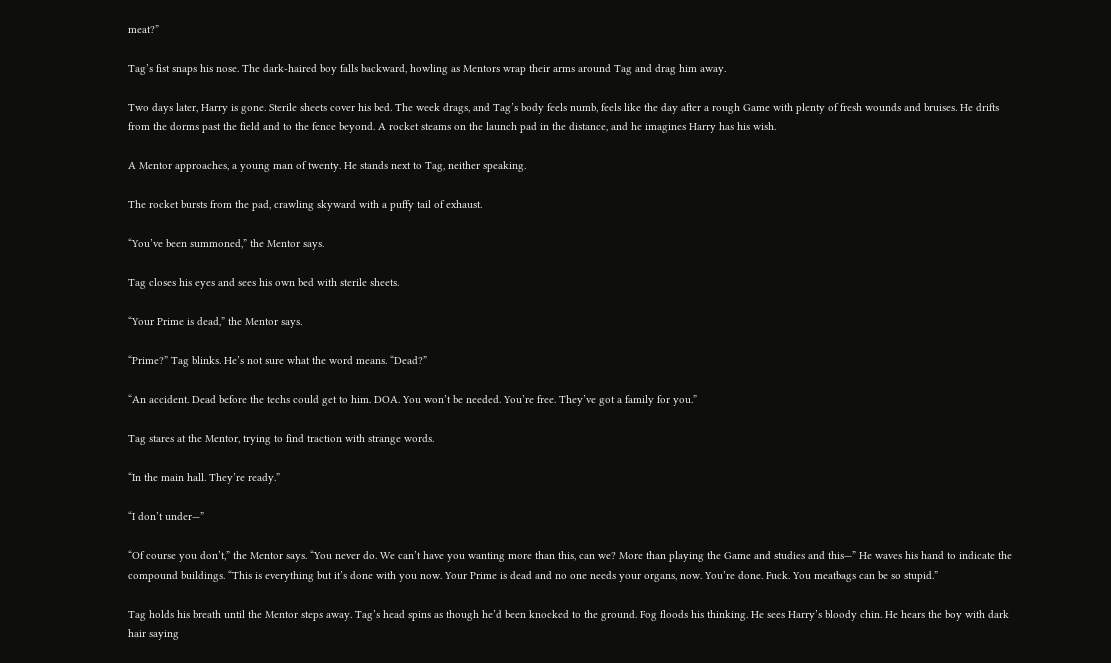meat?”

Tag’s fist snaps his nose. The dark-haired boy falls backward, howling as Mentors wrap their arms around Tag and drag him away.

Two days later, Harry is gone. Sterile sheets cover his bed. The week drags, and Tag’s body feels numb, feels like the day after a rough Game with plenty of fresh wounds and bruises. He drifts from the dorms past the field and to the fence beyond. A rocket steams on the launch pad in the distance, and he imagines Harry has his wish.

A Mentor approaches, a young man of twenty. He stands next to Tag, neither speaking.

The rocket bursts from the pad, crawling skyward with a puffy tail of exhaust.

“You’ve been summoned,” the Mentor says.

Tag closes his eyes and sees his own bed with sterile sheets.

“Your Prime is dead,” the Mentor says.

“Prime?” Tag blinks. He’s not sure what the word means. “Dead?”

“An accident. Dead before the techs could get to him. DOA. You won’t be needed. You’re free. They’ve got a family for you.”

Tag stares at the Mentor, trying to find traction with strange words.

“In the main hall. They’re ready.”

“I don’t under—”

“Of course you don’t,” the Mentor says. “You never do. We can’t have you wanting more than this, can we? More than playing the Game and studies and this—” He waves his hand to indicate the compound buildings. “This is everything but it’s done with you now. Your Prime is dead and no one needs your organs, now. You’re done. Fuck. You meatbags can be so stupid.”

Tag holds his breath until the Mentor steps away. Tag’s head spins as though he’d been knocked to the ground. Fog floods his thinking. He sees Harry’s bloody chin. He hears the boy with dark hair saying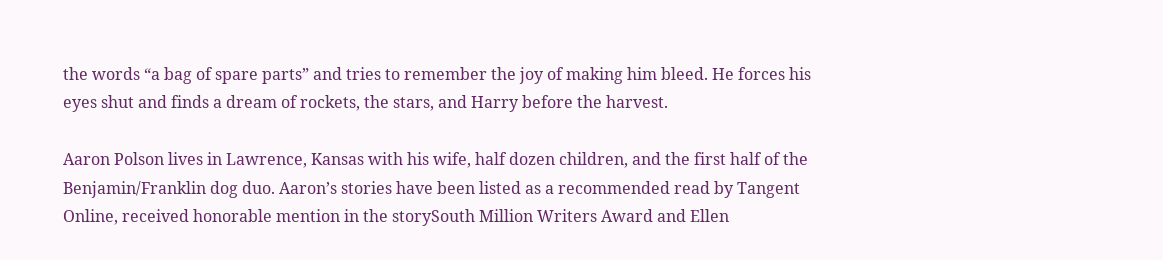the words “a bag of spare parts” and tries to remember the joy of making him bleed. He forces his eyes shut and finds a dream of rockets, the stars, and Harry before the harvest.

Aaron Polson lives in Lawrence, Kansas with his wife, half dozen children, and the first half of the Benjamin/Franklin dog duo. Aaron’s stories have been listed as a recommended read by Tangent Online, received honorable mention in the storySouth Million Writers Award and Ellen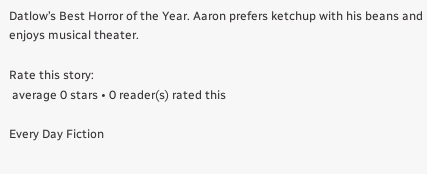Datlow’s Best Horror of the Year. Aaron prefers ketchup with his beans and enjoys musical theater.

Rate this story:
 average 0 stars • 0 reader(s) rated this

Every Day Fiction